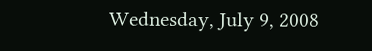Wednesday, July 9, 2008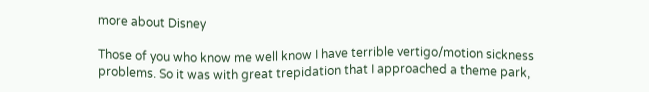more about Disney

Those of you who know me well know I have terrible vertigo/motion sickness problems. So it was with great trepidation that I approached a theme park,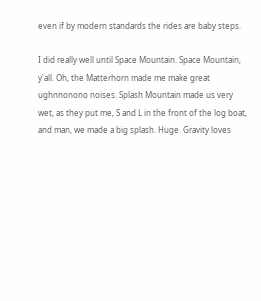even if by modern standards the rides are baby steps.

I did really well until Space Mountain. Space Mountain, y'all. Oh, the Matterhorn made me make great ughnnonono noises. Splash Mountain made us very wet, as they put me, S and L in the front of the log boat, and man, we made a big splash. Huge. Gravity loves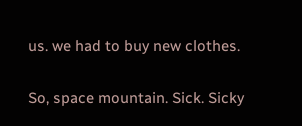us. we had to buy new clothes.

So, space mountain. Sick. Sicky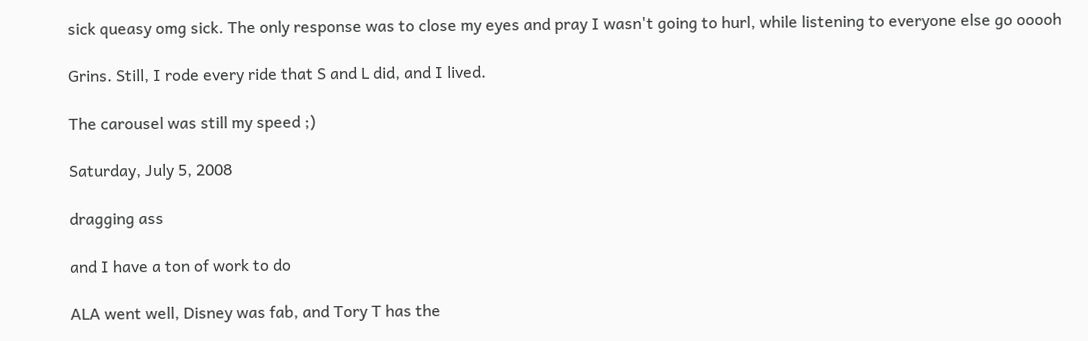sick queasy omg sick. The only response was to close my eyes and pray I wasn't going to hurl, while listening to everyone else go ooooh

Grins. Still, I rode every ride that S and L did, and I lived.

The carousel was still my speed ;)

Saturday, July 5, 2008

dragging ass

and I have a ton of work to do

ALA went well, Disney was fab, and Tory T has the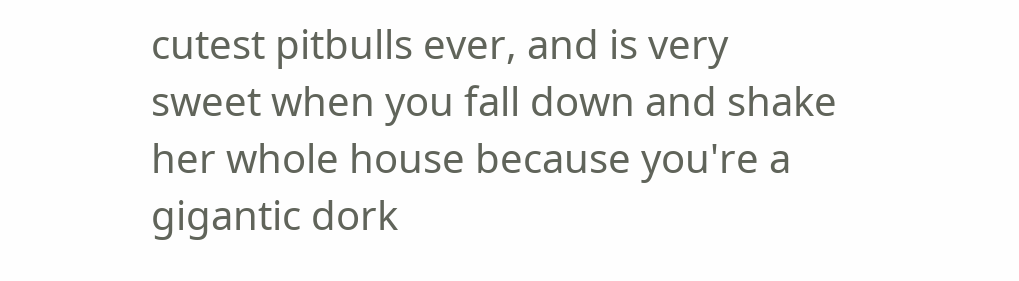cutest pitbulls ever, and is very sweet when you fall down and shake her whole house because you're a gigantic dork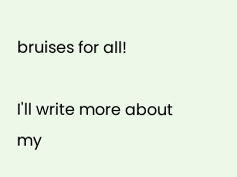bruises for all!

I'll write more about my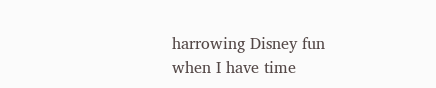harrowing Disney fun when I have time